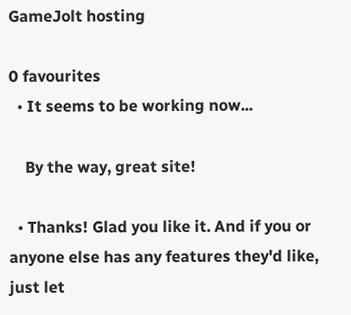GameJolt hosting

0 favourites
  • It seems to be working now...

    By the way, great site!

  • Thanks! Glad you like it. And if you or anyone else has any features they'd like, just let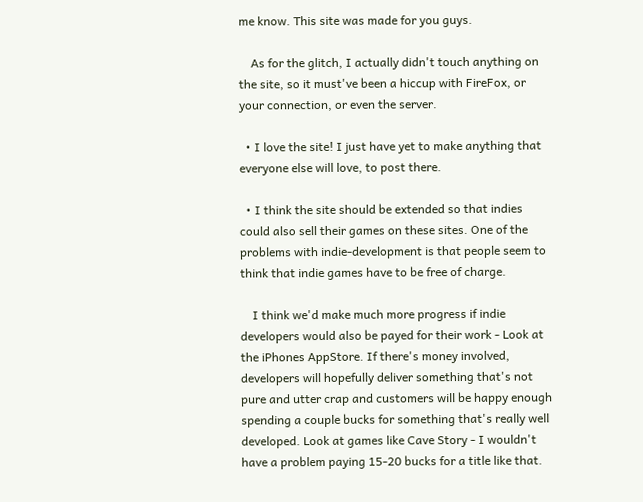me know. This site was made for you guys.

    As for the glitch, I actually didn't touch anything on the site, so it must've been a hiccup with FireFox, or your connection, or even the server.

  • I love the site! I just have yet to make anything that everyone else will love, to post there.

  • I think the site should be extended so that indies could also sell their games on these sites. One of the problems with indie-development is that people seem to think that indie games have to be free of charge.

    I think we'd make much more progress if indie developers would also be payed for their work - Look at the iPhones AppStore. If there's money involved, developers will hopefully deliver something that's not pure and utter crap and customers will be happy enough spending a couple bucks for something that's really well developed. Look at games like Cave Story - I wouldn't have a problem paying 15-20 bucks for a title like that.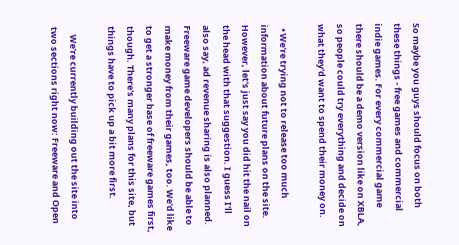So maybe you guys should focus on both these things - free games and commercial indie games. For every commercial game there should be a demo version like on XBLA, so people could try everything and decide on what they'd want to spend their money on.

  • We're trying not to release too much information about future plans on the site. However, let's just say you did hit the nail on the head with that suggestion. I guess I'll also say, ad revenue sharing is also planned. Freeware game developers should be able to make money from their games, too. We'd like to get a stronger base of freeware games first, though. There's many plans for this site, but things have to pick up a bit more first.

    We're currently building out the site into two sections right now: Freeware and Open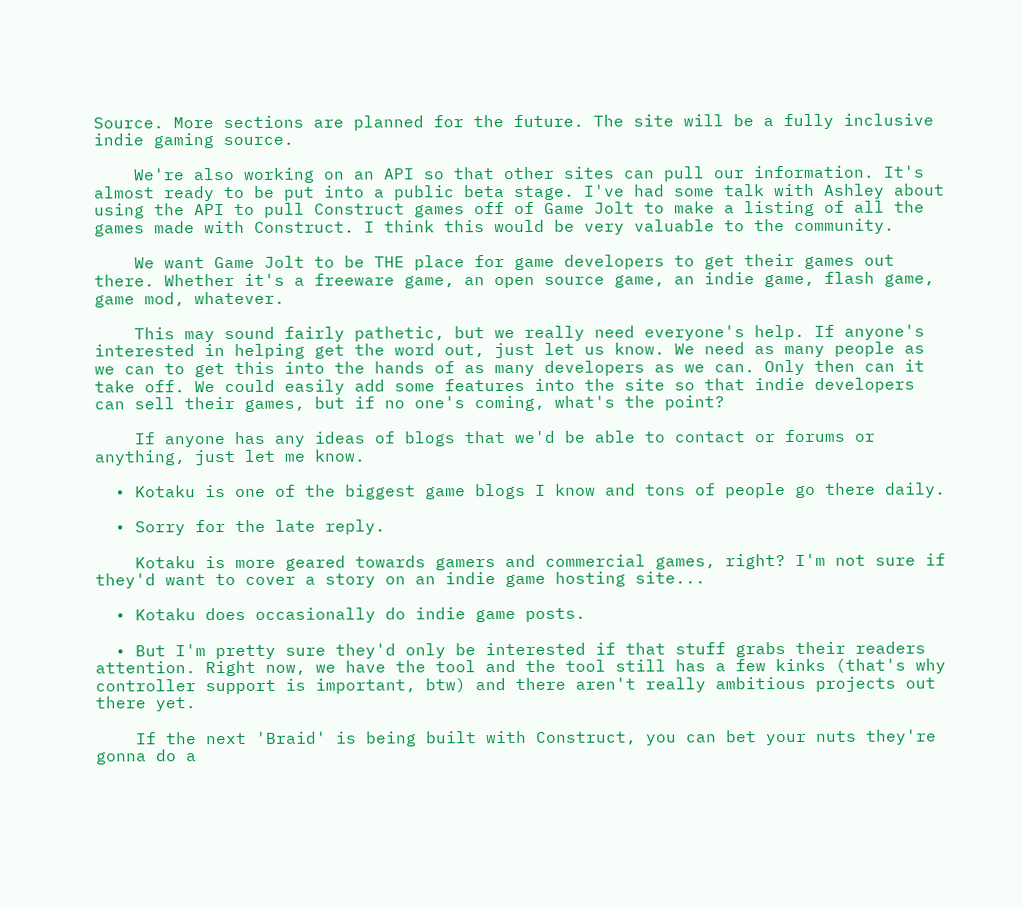Source. More sections are planned for the future. The site will be a fully inclusive indie gaming source.

    We're also working on an API so that other sites can pull our information. It's almost ready to be put into a public beta stage. I've had some talk with Ashley about using the API to pull Construct games off of Game Jolt to make a listing of all the games made with Construct. I think this would be very valuable to the community.

    We want Game Jolt to be THE place for game developers to get their games out there. Whether it's a freeware game, an open source game, an indie game, flash game, game mod, whatever.

    This may sound fairly pathetic, but we really need everyone's help. If anyone's interested in helping get the word out, just let us know. We need as many people as we can to get this into the hands of as many developers as we can. Only then can it take off. We could easily add some features into the site so that indie developers can sell their games, but if no one's coming, what's the point?

    If anyone has any ideas of blogs that we'd be able to contact or forums or anything, just let me know.

  • Kotaku is one of the biggest game blogs I know and tons of people go there daily.

  • Sorry for the late reply.

    Kotaku is more geared towards gamers and commercial games, right? I'm not sure if they'd want to cover a story on an indie game hosting site...

  • Kotaku does occasionally do indie game posts.

  • But I'm pretty sure they'd only be interested if that stuff grabs their readers attention. Right now, we have the tool and the tool still has a few kinks (that's why controller support is important, btw) and there aren't really ambitious projects out there yet.

    If the next 'Braid' is being built with Construct, you can bet your nuts they're gonna do a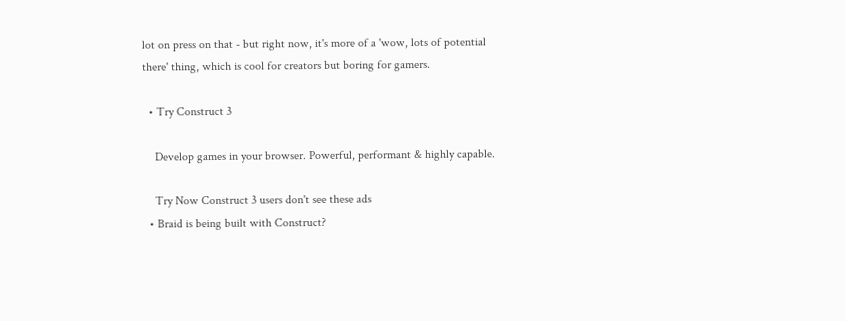lot on press on that - but right now, it's more of a 'wow, lots of potential there' thing, which is cool for creators but boring for gamers.

  • Try Construct 3

    Develop games in your browser. Powerful, performant & highly capable.

    Try Now Construct 3 users don't see these ads
  • Braid is being built with Construct?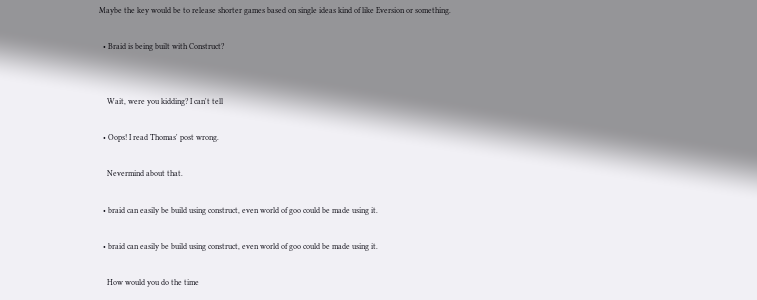Maybe the key would be to release shorter games based on single ideas kind of like Eversion or something.

  • Braid is being built with Construct?


    Wait, were you kidding? I can't tell

  • Oops! I read Thomas' post wrong.

    Nevermind about that.

  • braid can easily be build using construct, even world of goo could be made using it.

  • braid can easily be build using construct, even world of goo could be made using it.

    How would you do the time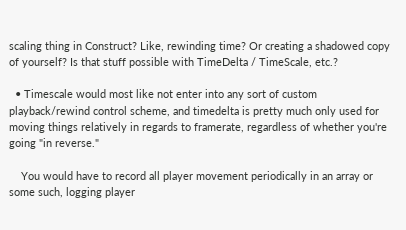scaling thing in Construct? Like, rewinding time? Or creating a shadowed copy of yourself? Is that stuff possible with TimeDelta / TimeScale, etc.?

  • Timescale would most like not enter into any sort of custom playback/rewind control scheme, and timedelta is pretty much only used for moving things relatively in regards to framerate, regardless of whether you're going "in reverse."

    You would have to record all player movement periodically in an array or some such, logging player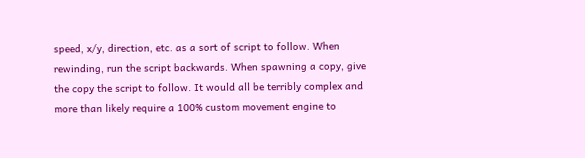speed, x/y, direction, etc. as a sort of script to follow. When rewinding, run the script backwards. When spawning a copy, give the copy the script to follow. It would all be terribly complex and more than likely require a 100% custom movement engine to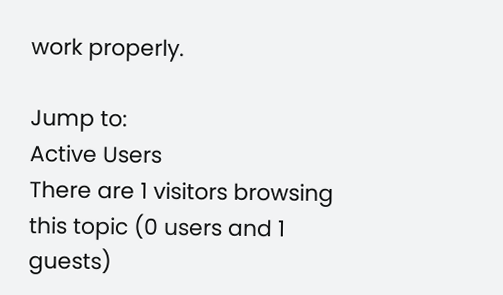work properly.

Jump to:
Active Users
There are 1 visitors browsing this topic (0 users and 1 guests)